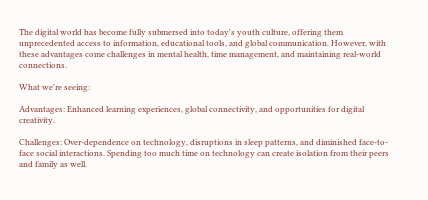The digital world has become fully submersed into today's youth culture, offering them unprecedented access to information, educational tools, and global communication. However, with these advantages come challenges in mental health, time management, and maintaining real-world connections.

What we're seeing:

Advantages: Enhanced learning experiences, global connectivity, and opportunities for digital creativity.

Challenges: Over-dependence on technology, disruptions in sleep patterns, and diminished face-to-face social interactions. Spending too much time on technology can create isolation from their peers and family as well.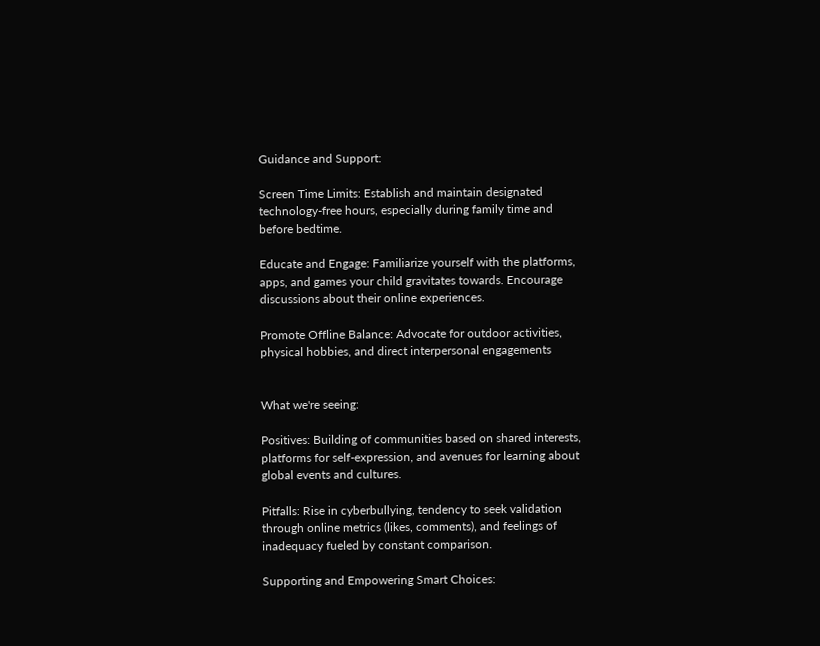Guidance and Support:

Screen Time Limits: Establish and maintain designated technology-free hours, especially during family time and before bedtime.

Educate and Engage: Familiarize yourself with the platforms, apps, and games your child gravitates towards. Encourage discussions about their online experiences.

Promote Offline Balance: Advocate for outdoor activities, physical hobbies, and direct interpersonal engagements


What we're seeing:

Positives: Building of communities based on shared interests, platforms for self-expression, and avenues for learning about global events and cultures.

Pitfalls: Rise in cyberbullying, tendency to seek validation through online metrics (likes, comments), and feelings of inadequacy fueled by constant comparison.

Supporting and Empowering Smart Choices: